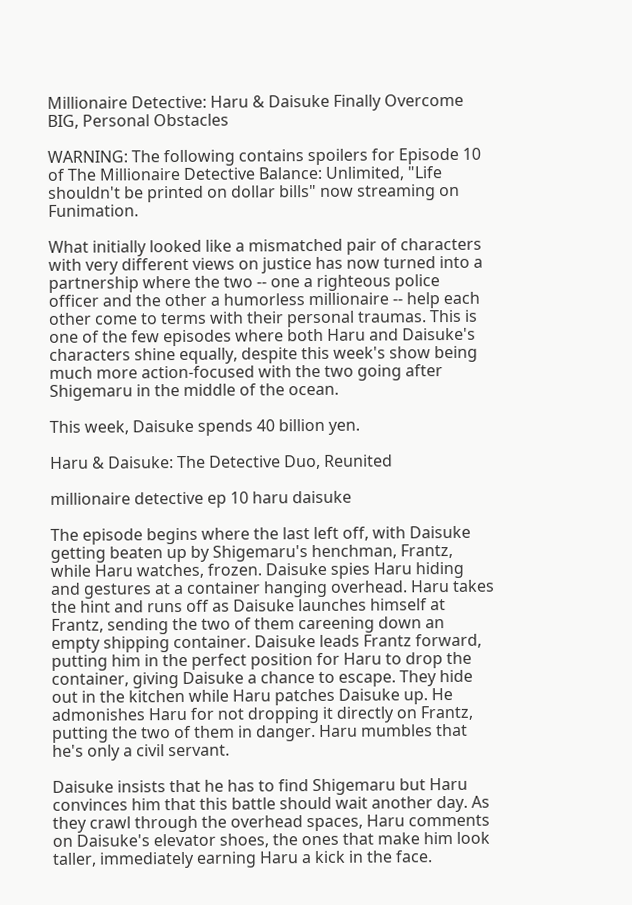Millionaire Detective: Haru & Daisuke Finally Overcome BIG, Personal Obstacles

WARNING: The following contains spoilers for Episode 10 of The Millionaire Detective Balance: Unlimited, "Life shouldn't be printed on dollar bills" now streaming on Funimation.

What initially looked like a mismatched pair of characters with very different views on justice has now turned into a partnership where the two -- one a righteous police officer and the other a humorless millionaire -- help each other come to terms with their personal traumas. This is one of the few episodes where both Haru and Daisuke's characters shine equally, despite this week's show being much more action-focused with the two going after Shigemaru in the middle of the ocean.

This week, Daisuke spends 40 billion yen.

Haru & Daisuke: The Detective Duo, Reunited

millionaire detective ep 10 haru daisuke

The episode begins where the last left off, with Daisuke getting beaten up by Shigemaru's henchman, Frantz, while Haru watches, frozen. Daisuke spies Haru hiding and gestures at a container hanging overhead. Haru takes the hint and runs off as Daisuke launches himself at Frantz, sending the two of them careening down an empty shipping container. Daisuke leads Frantz forward, putting him in the perfect position for Haru to drop the container, giving Daisuke a chance to escape. They hide out in the kitchen while Haru patches Daisuke up. He admonishes Haru for not dropping it directly on Frantz, putting the two of them in danger. Haru mumbles that he's only a civil servant.

Daisuke insists that he has to find Shigemaru but Haru convinces him that this battle should wait another day. As they crawl through the overhead spaces, Haru comments on Daisuke's elevator shoes, the ones that make him look taller, immediately earning Haru a kick in the face.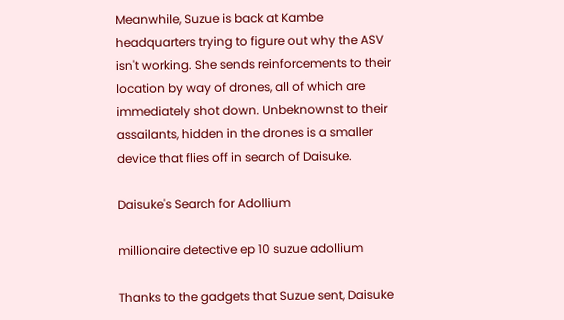Meanwhile, Suzue is back at Kambe headquarters trying to figure out why the ASV isn't working. She sends reinforcements to their location by way of drones, all of which are immediately shot down. Unbeknownst to their assailants, hidden in the drones is a smaller device that flies off in search of Daisuke.

Daisuke's Search for Adollium

millionaire detective ep 10 suzue adollium

Thanks to the gadgets that Suzue sent, Daisuke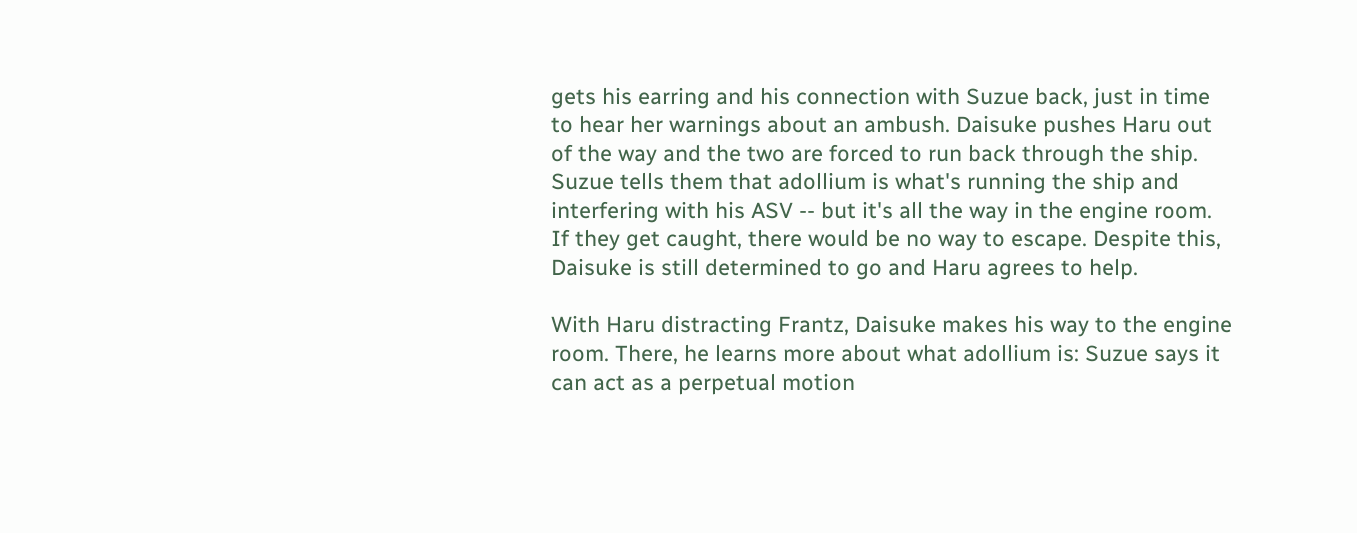gets his earring and his connection with Suzue back, just in time to hear her warnings about an ambush. Daisuke pushes Haru out of the way and the two are forced to run back through the ship. Suzue tells them that adollium is what's running the ship and interfering with his ASV -- but it's all the way in the engine room. If they get caught, there would be no way to escape. Despite this, Daisuke is still determined to go and Haru agrees to help.

With Haru distracting Frantz, Daisuke makes his way to the engine room. There, he learns more about what adollium is: Suzue says it can act as a perpetual motion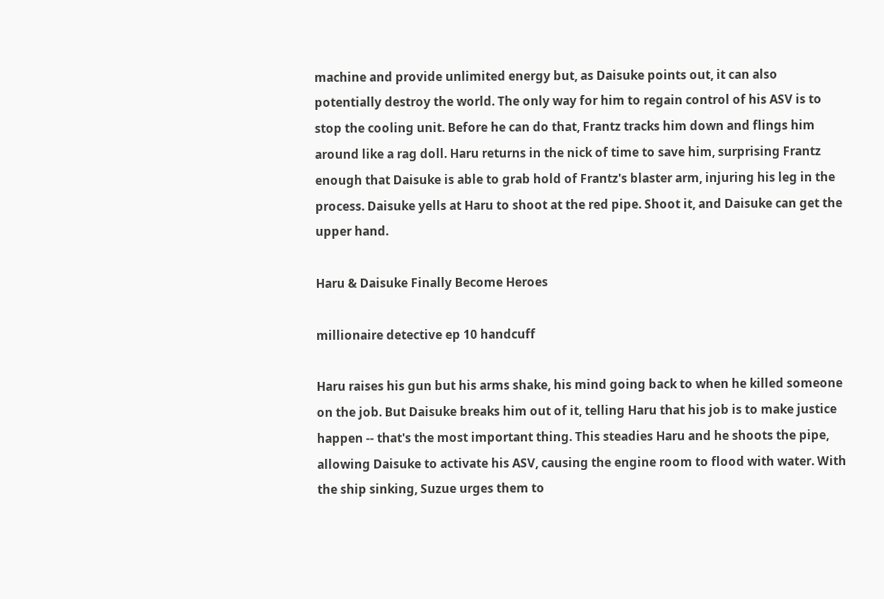machine and provide unlimited energy but, as Daisuke points out, it can also potentially destroy the world. The only way for him to regain control of his ASV is to stop the cooling unit. Before he can do that, Frantz tracks him down and flings him around like a rag doll. Haru returns in the nick of time to save him, surprising Frantz enough that Daisuke is able to grab hold of Frantz's blaster arm, injuring his leg in the process. Daisuke yells at Haru to shoot at the red pipe. Shoot it, and Daisuke can get the upper hand.

Haru & Daisuke Finally Become Heroes

millionaire detective ep 10 handcuff

Haru raises his gun but his arms shake, his mind going back to when he killed someone on the job. But Daisuke breaks him out of it, telling Haru that his job is to make justice happen -- that's the most important thing. This steadies Haru and he shoots the pipe, allowing Daisuke to activate his ASV, causing the engine room to flood with water. With the ship sinking, Suzue urges them to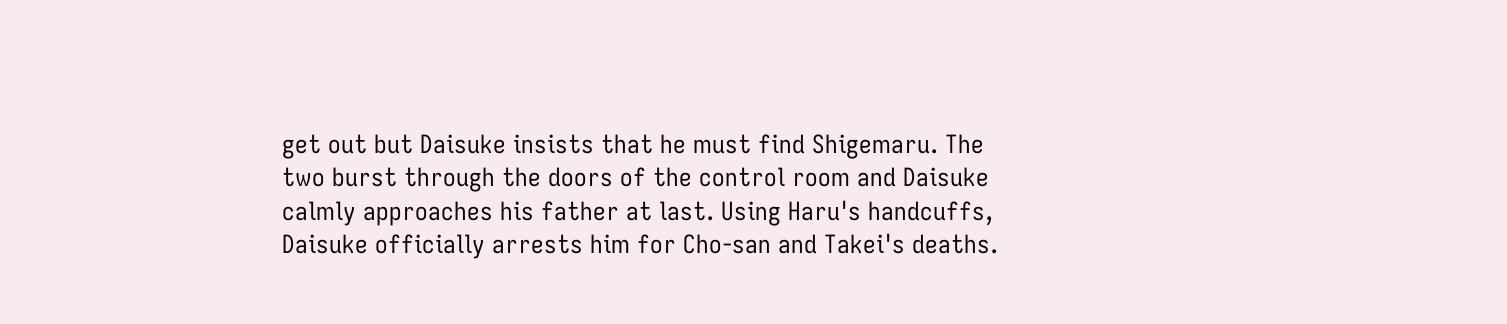get out but Daisuke insists that he must find Shigemaru. The two burst through the doors of the control room and Daisuke calmly approaches his father at last. Using Haru's handcuffs, Daisuke officially arrests him for Cho-san and Takei's deaths.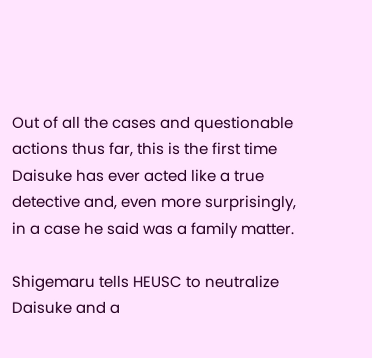Out of all the cases and questionable actions thus far, this is the first time Daisuke has ever acted like a true detective and, even more surprisingly, in a case he said was a family matter.

Shigemaru tells HEUSC to neutralize Daisuke and a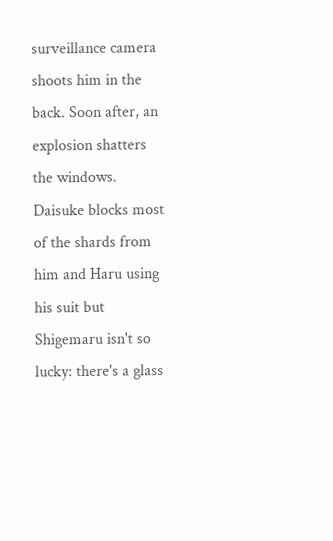surveillance camera shoots him in the back. Soon after, an explosion shatters the windows. Daisuke blocks most of the shards from him and Haru using his suit but Shigemaru isn't so lucky: there's a glass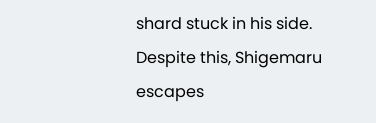shard stuck in his side. Despite this, Shigemaru escapes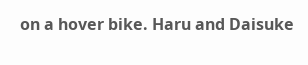on a hover bike. Haru and Daisuke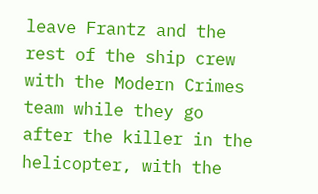leave Frantz and the rest of the ship crew with the Modern Crimes team while they go after the killer in the helicopter, with the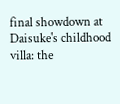final showdown at Daisuke's childhood villa: the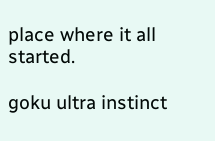place where it all started.

goku ultra instinct